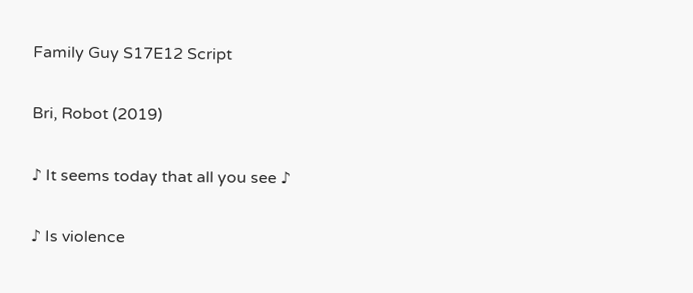Family Guy S17E12 Script

Bri, Robot (2019)

♪ It seems today that all you see ♪

♪ Is violence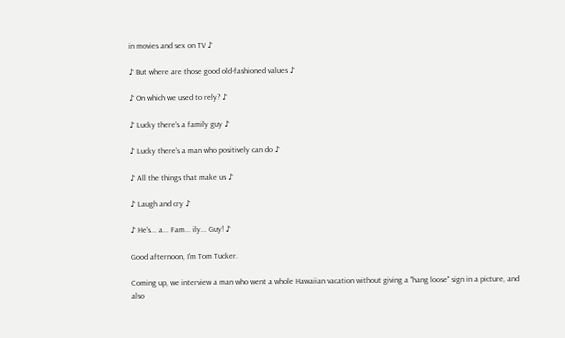in movies and sex on TV ♪

♪ But where are those good old-fashioned values ♪

♪ On which we used to rely? ♪

♪ Lucky there's a family guy ♪

♪ Lucky there's a man who positively can do ♪

♪ All the things that make us ♪

♪ Laugh and cry ♪

♪ He's... a... Fam... ily... Guy! ♪

Good afternoon, I'm Tom Tucker.

Coming up, we interview a man who went a whole Hawaiian vacation without giving a "hang loose" sign in a picture, and also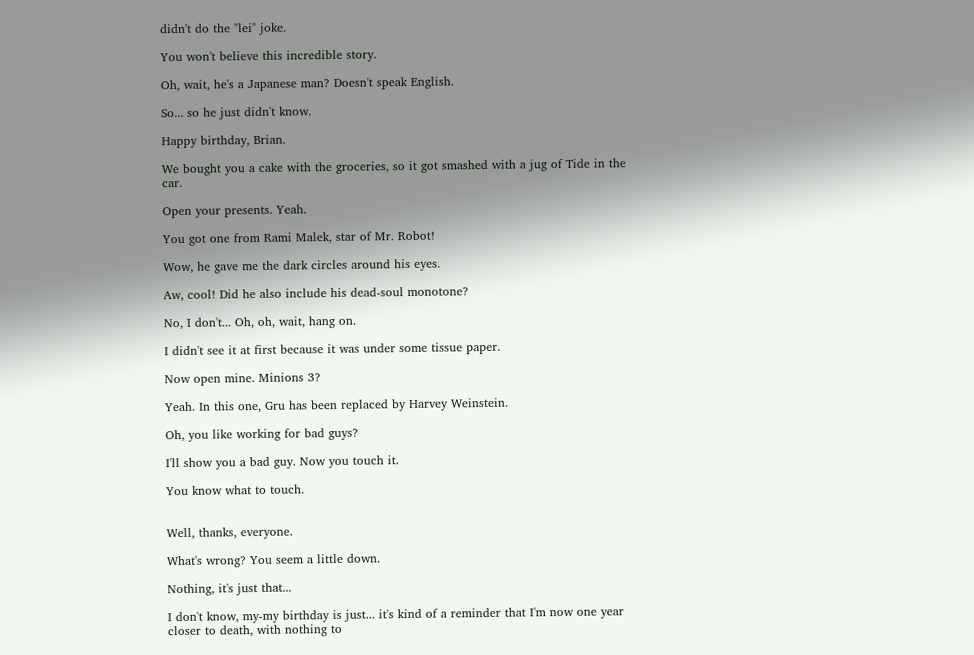didn't do the "lei" joke.

You won't believe this incredible story.

Oh, wait, he's a Japanese man? Doesn't speak English.

So... so he just didn't know.

Happy birthday, Brian.

We bought you a cake with the groceries, so it got smashed with a jug of Tide in the car.

Open your presents. Yeah.

You got one from Rami Malek, star of Mr. Robot!

Wow, he gave me the dark circles around his eyes.

Aw, cool! Did he also include his dead-soul monotone?

No, I don't... Oh, oh, wait, hang on.

I didn't see it at first because it was under some tissue paper.

Now open mine. Minions 3?

Yeah. In this one, Gru has been replaced by Harvey Weinstein.

Oh, you like working for bad guys?

I'll show you a bad guy. Now you touch it.

You know what to touch.


Well, thanks, everyone.

What's wrong? You seem a little down.

Nothing, it's just that...

I don't know, my-my birthday is just... it's kind of a reminder that I'm now one year closer to death, with nothing to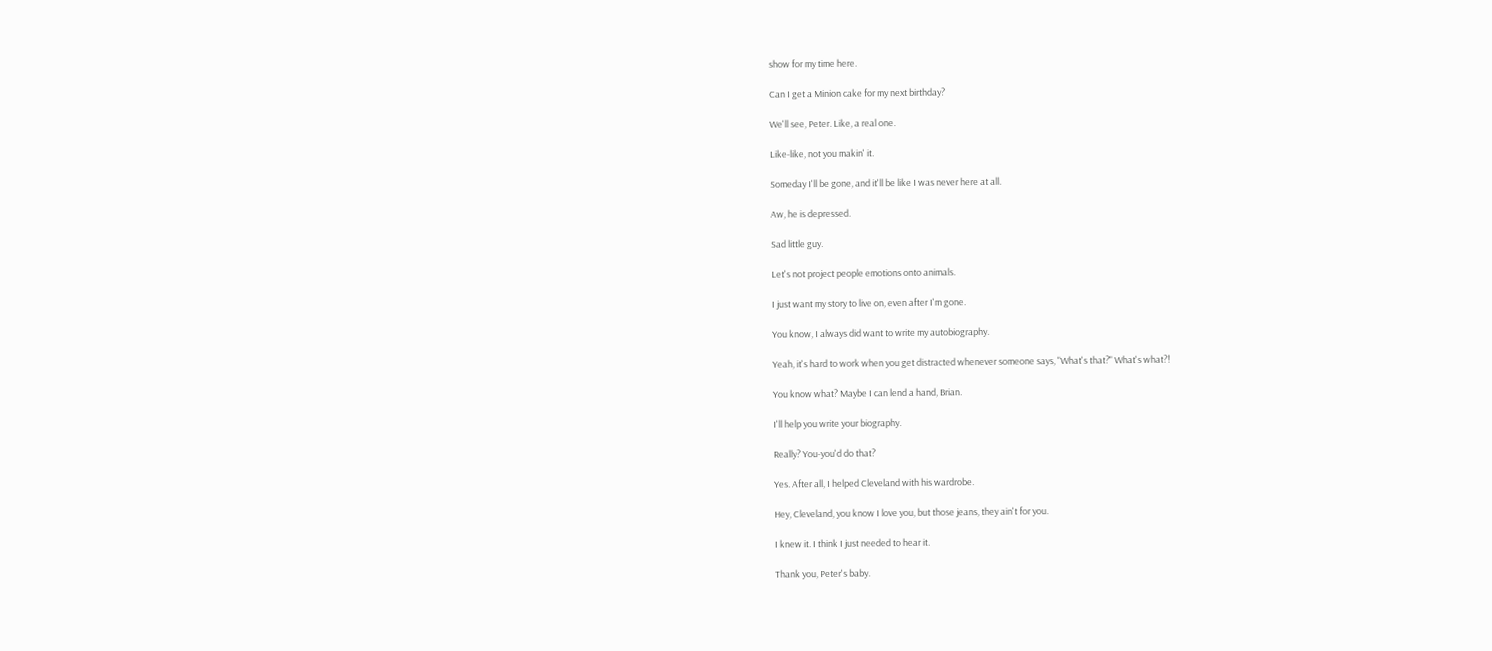show for my time here.

Can I get a Minion cake for my next birthday?

We'll see, Peter. Like, a real one.

Like-like, not you makin' it.

Someday I'll be gone, and it'll be like I was never here at all.

Aw, he is depressed.

Sad little guy.

Let's not project people emotions onto animals.

I just want my story to live on, even after I'm gone.

You know, I always did want to write my autobiography.

Yeah, it's hard to work when you get distracted whenever someone says, "What's that?" What's what?!

You know what? Maybe I can lend a hand, Brian.

I'll help you write your biography.

Really? You-you'd do that?

Yes. After all, I helped Cleveland with his wardrobe.

Hey, Cleveland, you know I love you, but those jeans, they ain't for you.

I knew it. I think I just needed to hear it.

Thank you, Peter's baby.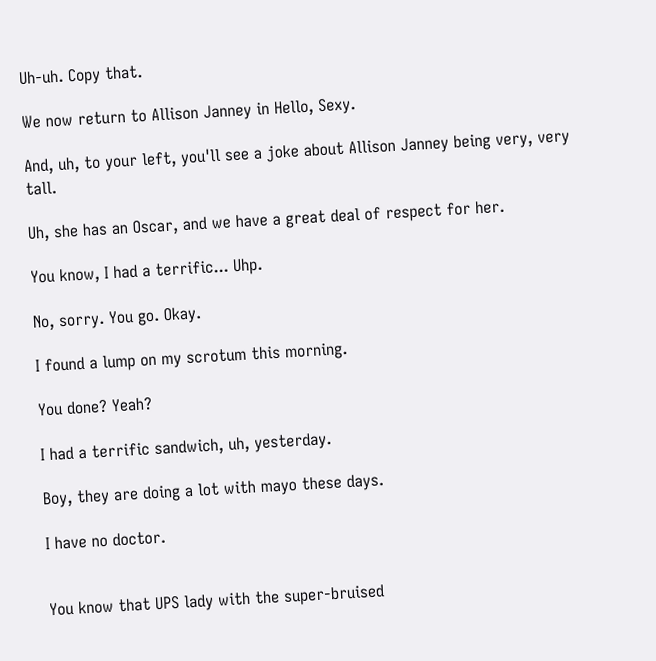Uh-uh. Copy that.

We now return to Allison Janney in Hello, Sexy.

And, uh, to your left, you'll see a joke about Allison Janney being very, very tall.

Uh, she has an Oscar, and we have a great deal of respect for her.

You know, I had a terrific... Uhp.

No, sorry. You go. Okay.

I found a lump on my scrotum this morning.

You done? Yeah?

I had a terrific sandwich, uh, yesterday.

Boy, they are doing a lot with mayo these days.

I have no doctor.


You know that UPS lady with the super-bruised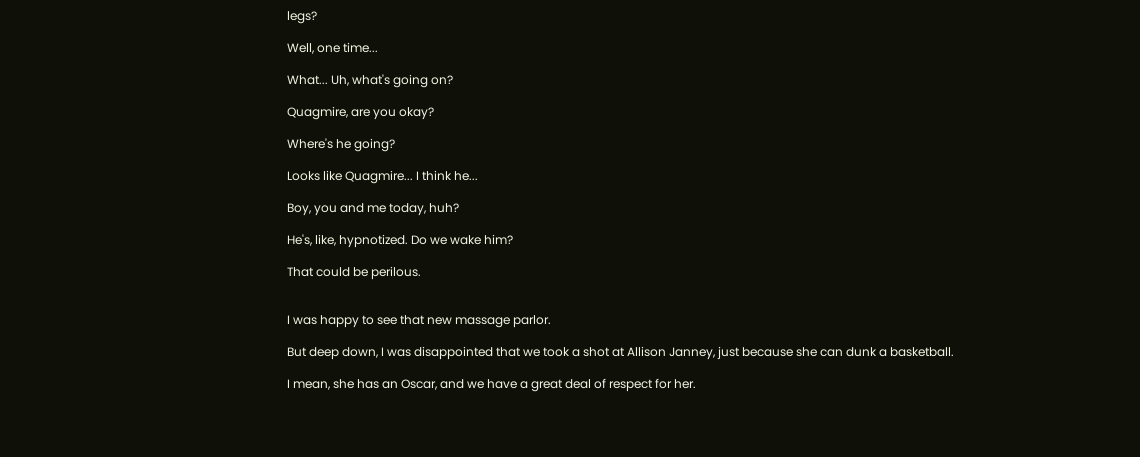legs?

Well, one time...

What... Uh, what's going on?

Quagmire, are you okay?

Where's he going?

Looks like Quagmire... I think he...

Boy, you and me today, huh?

He's, like, hypnotized. Do we wake him?

That could be perilous.


I was happy to see that new massage parlor.

But deep down, I was disappointed that we took a shot at Allison Janney, just because she can dunk a basketball.

I mean, she has an Oscar, and we have a great deal of respect for her.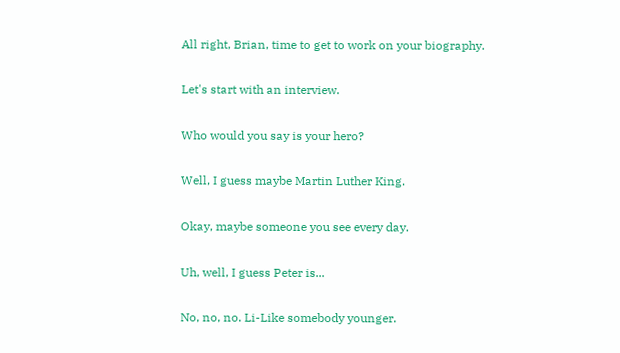All right, Brian, time to get to work on your biography.

Let's start with an interview.

Who would you say is your hero?

Well, I guess maybe Martin Luther King.

Okay, maybe someone you see every day.

Uh, well, I guess Peter is...

No, no, no. Li-Like somebody younger.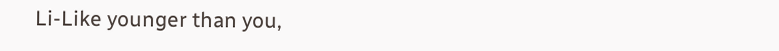Li-Like younger than you,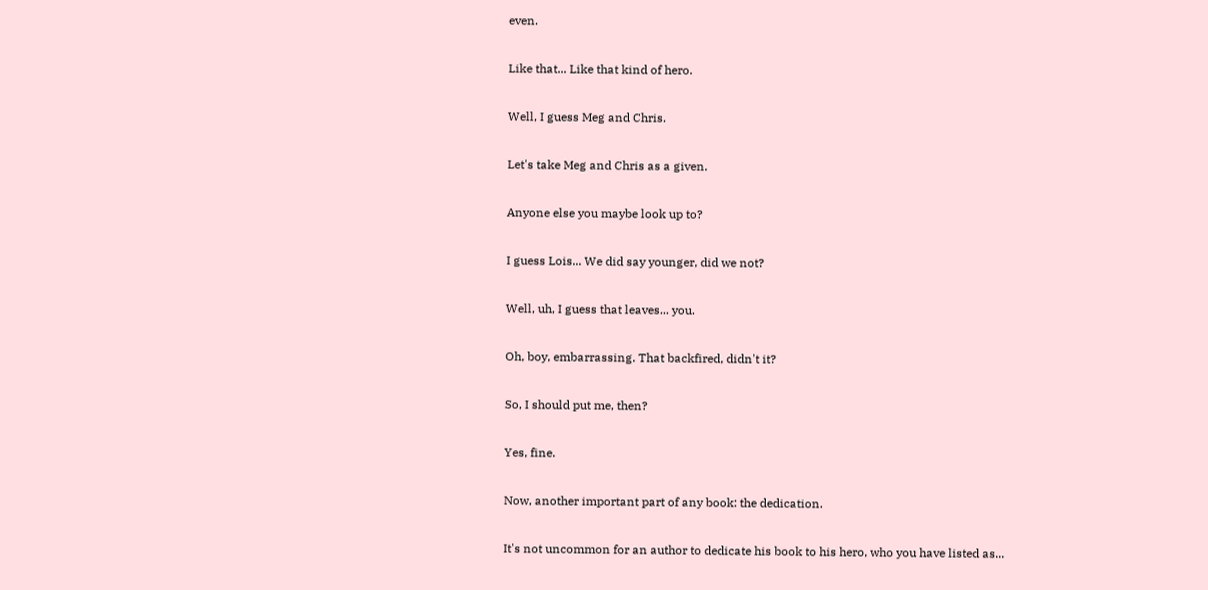even.

Like that... Like that kind of hero.

Well, I guess Meg and Chris.

Let's take Meg and Chris as a given.

Anyone else you maybe look up to?

I guess Lois... We did say younger, did we not?

Well, uh, I guess that leaves... you.

Oh, boy, embarrassing. That backfired, didn't it?

So, I should put me, then?

Yes, fine.

Now, another important part of any book: the dedication.

It's not uncommon for an author to dedicate his book to his hero, who you have listed as...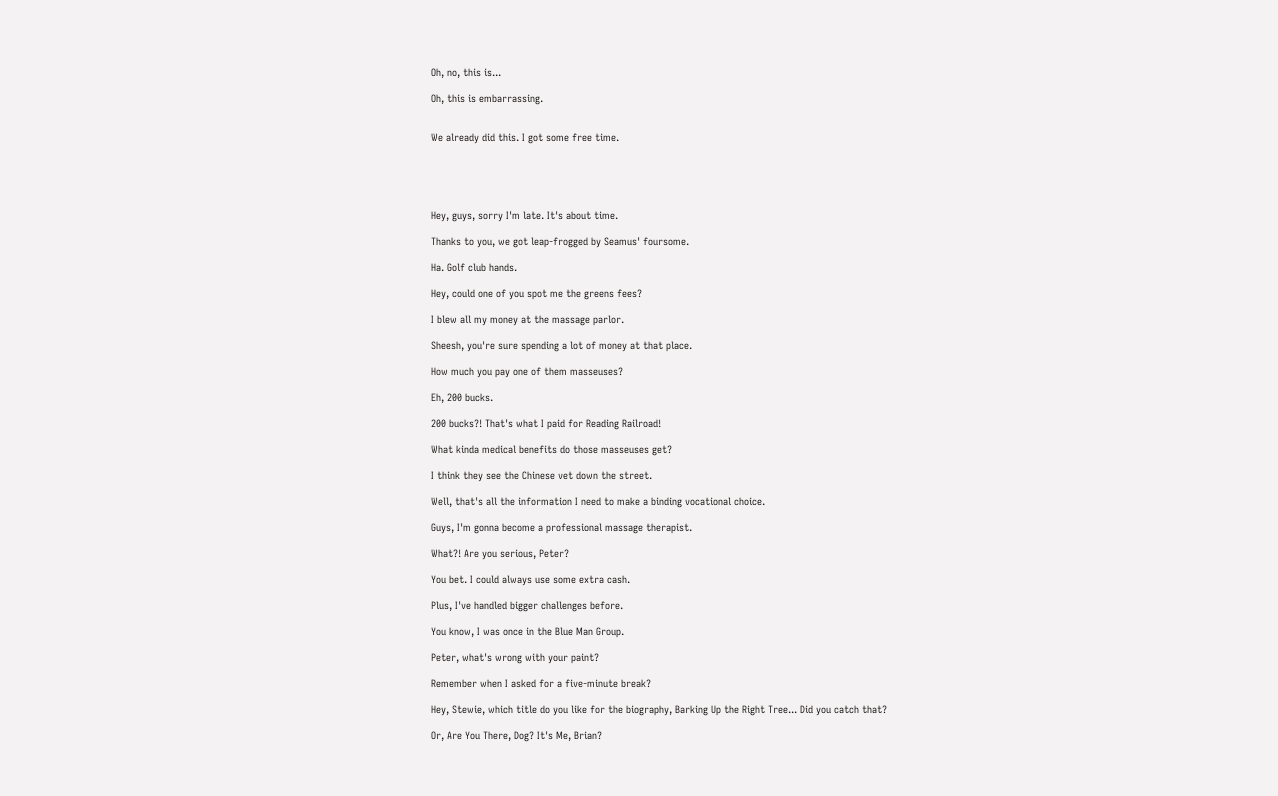Oh, no, this is...

Oh, this is embarrassing.


We already did this. I got some free time.





Hey, guys, sorry I'm late. It's about time.

Thanks to you, we got leap-frogged by Seamus' foursome.

Ha. Golf club hands.

Hey, could one of you spot me the greens fees?

I blew all my money at the massage parlor.

Sheesh, you're sure spending a lot of money at that place.

How much you pay one of them masseuses?

Eh, 200 bucks.

200 bucks?! That's what I paid for Reading Railroad!

What kinda medical benefits do those masseuses get?

I think they see the Chinese vet down the street.

Well, that's all the information I need to make a binding vocational choice.

Guys, I'm gonna become a professional massage therapist.

What?! Are you serious, Peter?

You bet. I could always use some extra cash.

Plus, I've handled bigger challenges before.

You know, I was once in the Blue Man Group.

Peter, what's wrong with your paint?

Remember when I asked for a five-minute break?

Hey, Stewie, which title do you like for the biography, Barking Up the Right Tree... Did you catch that?

Or, Are You There, Dog? It's Me, Brian?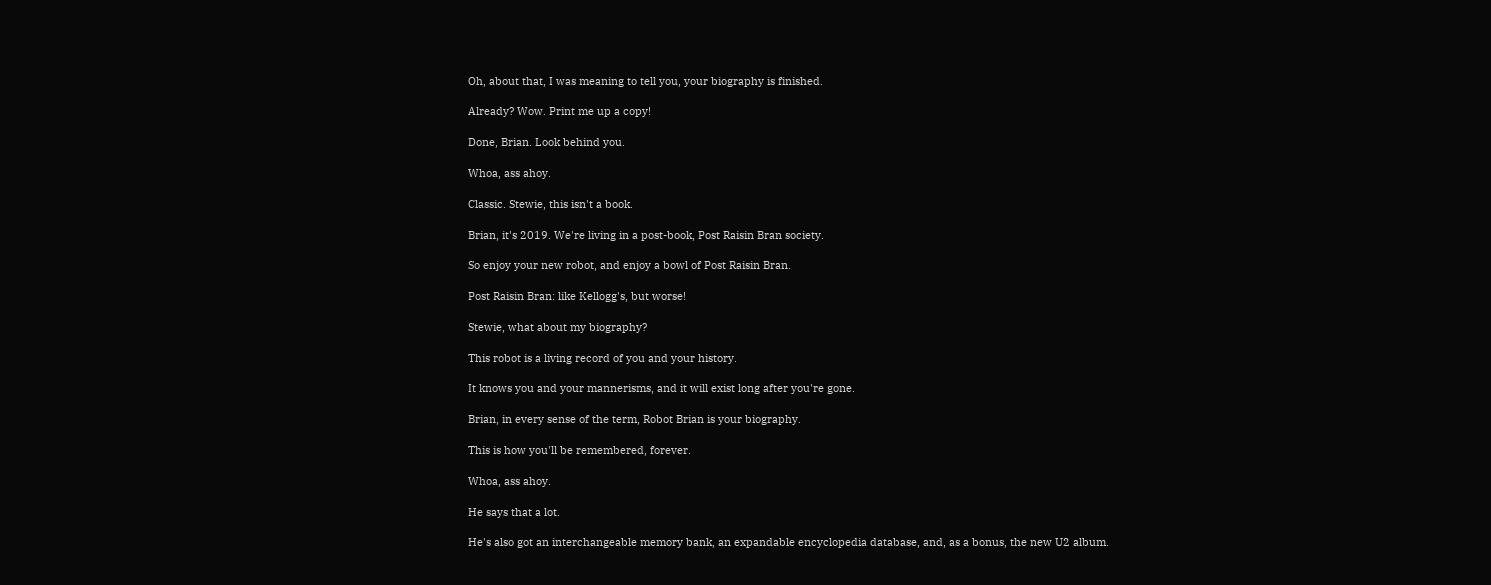Oh, about that, I was meaning to tell you, your biography is finished.

Already? Wow. Print me up a copy!

Done, Brian. Look behind you.

Whoa, ass ahoy.

Classic. Stewie, this isn't a book.

Brian, it's 2019. We're living in a post-book, Post Raisin Bran society.

So enjoy your new robot, and enjoy a bowl of Post Raisin Bran.

Post Raisin Bran: like Kellogg's, but worse!

Stewie, what about my biography?

This robot is a living record of you and your history.

It knows you and your mannerisms, and it will exist long after you're gone.

Brian, in every sense of the term, Robot Brian is your biography.

This is how you'll be remembered, forever.

Whoa, ass ahoy.

He says that a lot.

He's also got an interchangeable memory bank, an expandable encyclopedia database, and, as a bonus, the new U2 album.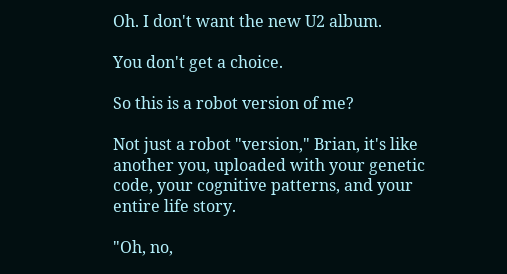Oh. I don't want the new U2 album.

You don't get a choice.

So this is a robot version of me?

Not just a robot "version," Brian, it's like another you, uploaded with your genetic code, your cognitive patterns, and your entire life story.

"Oh, no,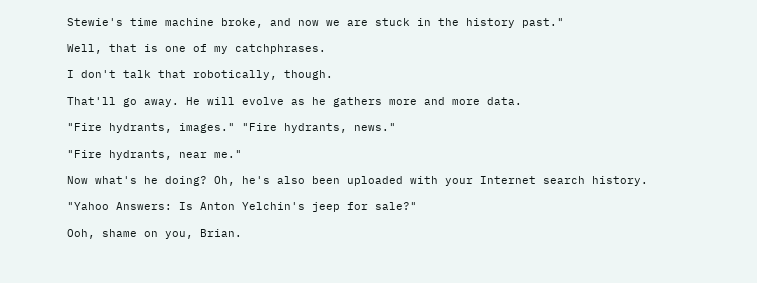Stewie's time machine broke, and now we are stuck in the history past."

Well, that is one of my catchphrases.

I don't talk that robotically, though.

That'll go away. He will evolve as he gathers more and more data.

"Fire hydrants, images." "Fire hydrants, news."

"Fire hydrants, near me."

Now what's he doing? Oh, he's also been uploaded with your Internet search history.

"Yahoo Answers: Is Anton Yelchin's jeep for sale?"

Ooh, shame on you, Brian.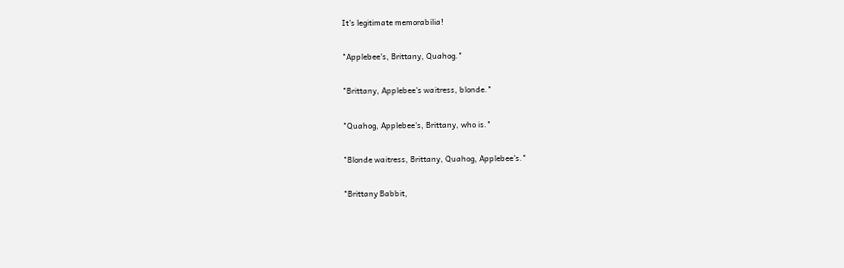It's legitimate memorabilia!

"Applebee's, Brittany, Quahog."

"Brittany, Applebee's waitress, blonde."

"Quahog, Applebee's, Brittany, who is."

"Blonde waitress, Brittany, Quahog, Applebee's."

"Brittany Babbit,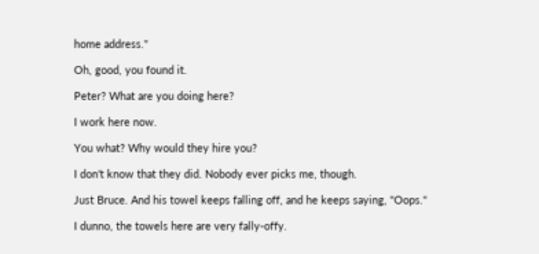home address."

Oh, good, you found it.

Peter? What are you doing here?

I work here now.

You what? Why would they hire you?

I don't know that they did. Nobody ever picks me, though.

Just Bruce. And his towel keeps falling off, and he keeps saying, "Oops."

I dunno, the towels here are very fally-offy.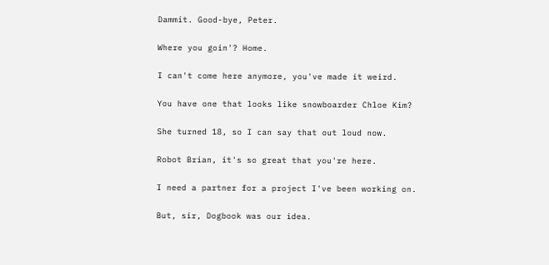Dammit. Good-bye, Peter.

Where you goin'? Home.

I can't come here anymore, you've made it weird.

You have one that looks like snowboarder Chloe Kim?

She turned 18, so I can say that out loud now.

Robot Brian, it's so great that you're here.

I need a partner for a project I've been working on.

But, sir, Dogbook was our idea.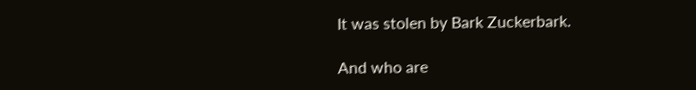It was stolen by Bark Zuckerbark.

And who are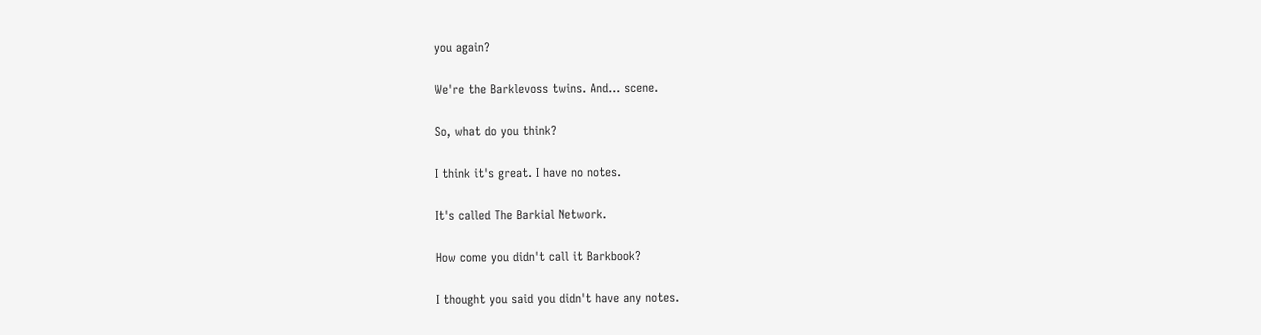you again?

We're the Barklevoss twins. And... scene.

So, what do you think?

I think it's great. I have no notes.

It's called The Barkial Network.

How come you didn't call it Barkbook?

I thought you said you didn't have any notes.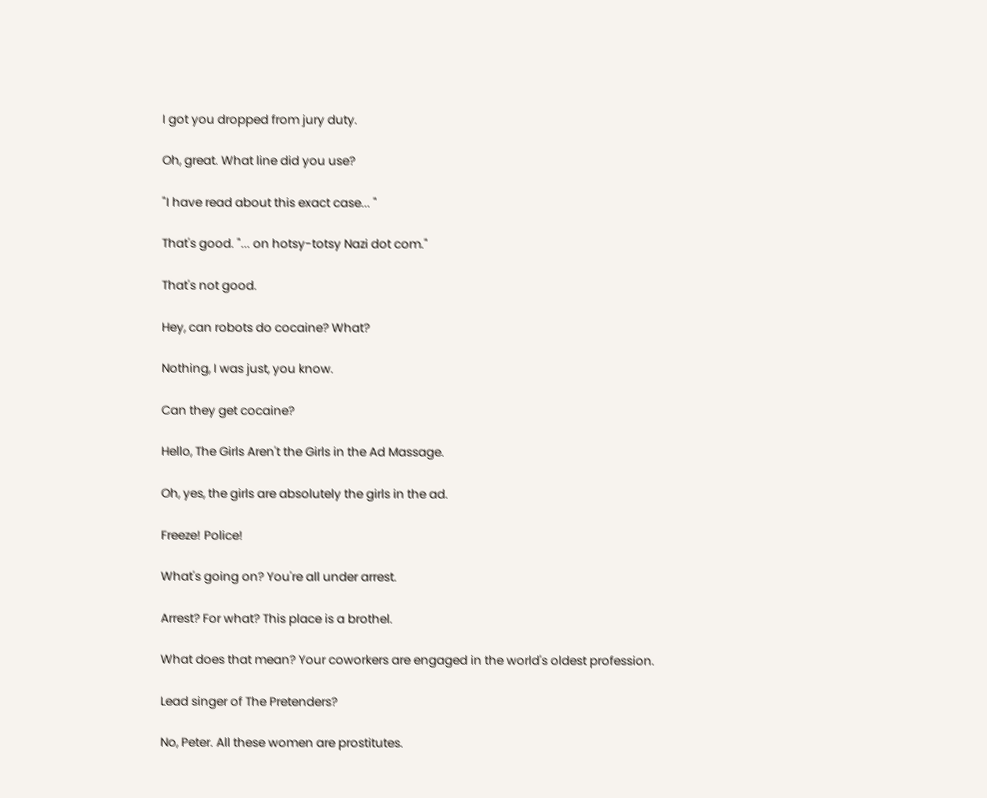I got you dropped from jury duty.

Oh, great. What line did you use?

"I have read about this exact case... "

That's good. "... on hotsy-totsy Nazi dot com."

That's not good.

Hey, can robots do cocaine? What?

Nothing, I was just, you know.

Can they get cocaine?

Hello, The Girls Aren't the Girls in the Ad Massage.

Oh, yes, the girls are absolutely the girls in the ad.

Freeze! Police!

What's going on? You're all under arrest.

Arrest? For what? This place is a brothel.

What does that mean? Your coworkers are engaged in the world's oldest profession.

Lead singer of The Pretenders?

No, Peter. All these women are prostitutes.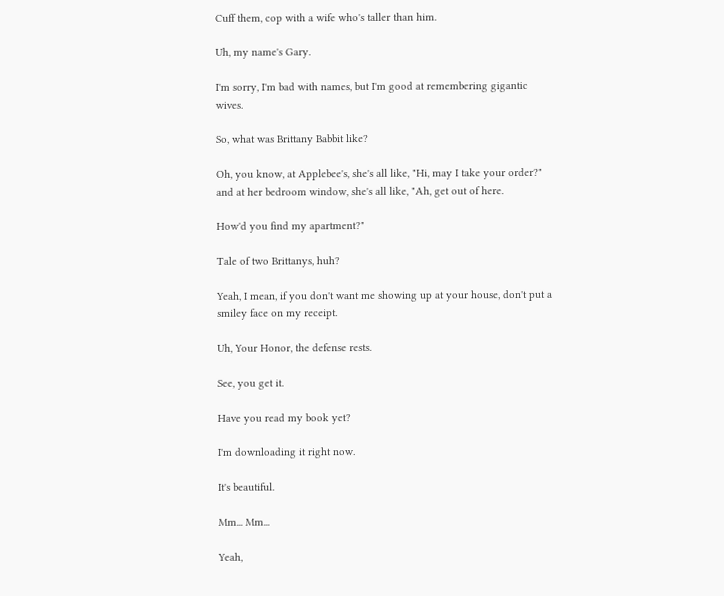Cuff them, cop with a wife who's taller than him.

Uh, my name's Gary.

I'm sorry, I'm bad with names, but I'm good at remembering gigantic wives.

So, what was Brittany Babbit like?

Oh, you know, at Applebee's, she's all like, "Hi, may I take your order?" and at her bedroom window, she's all like, "Ah, get out of here.

How'd you find my apartment?"

Tale of two Brittanys, huh?

Yeah, I mean, if you don't want me showing up at your house, don't put a smiley face on my receipt.

Uh, Your Honor, the defense rests.

See, you get it.

Have you read my book yet?

I'm downloading it right now.

It's beautiful.

Mm... Mm...

Yeah,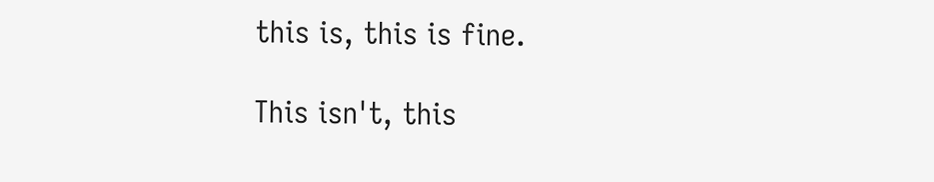this is, this is fine.

This isn't, this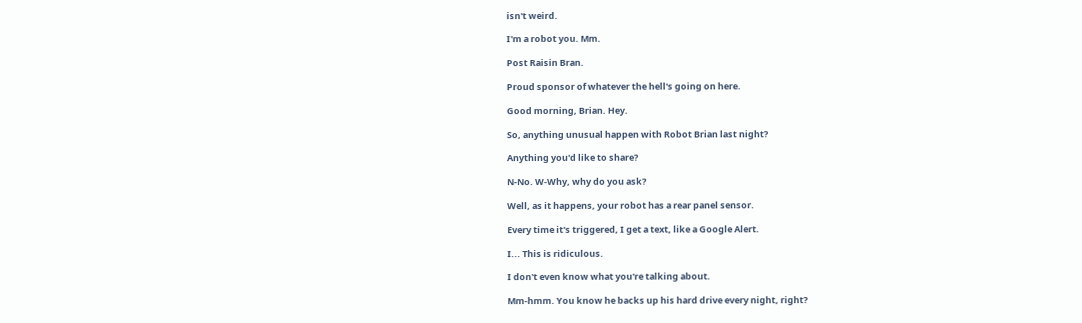isn't weird.

I'm a robot you. Mm.

Post Raisin Bran.

Proud sponsor of whatever the hell's going on here.

Good morning, Brian. Hey.

So, anything unusual happen with Robot Brian last night?

Anything you'd like to share?

N-No. W-Why, why do you ask?

Well, as it happens, your robot has a rear panel sensor.

Every time it's triggered, I get a text, like a Google Alert.

I... This is ridiculous.

I don't even know what you're talking about.

Mm-hmm. You know he backs up his hard drive every night, right?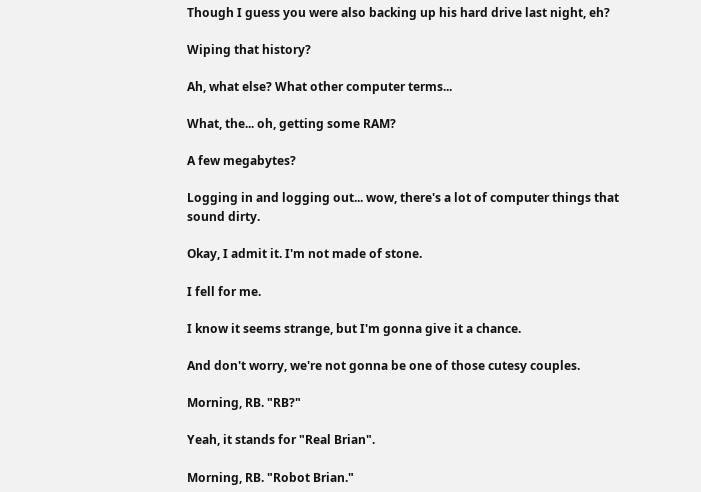Though I guess you were also backing up his hard drive last night, eh?

Wiping that history?

Ah, what else? What other computer terms...

What, the... oh, getting some RAM?

A few megabytes?

Logging in and logging out... wow, there's a lot of computer things that sound dirty.

Okay, I admit it. I'm not made of stone.

I fell for me.

I know it seems strange, but I'm gonna give it a chance.

And don't worry, we're not gonna be one of those cutesy couples.

Morning, RB. "RB?"

Yeah, it stands for "Real Brian".

Morning, RB. "Robot Brian."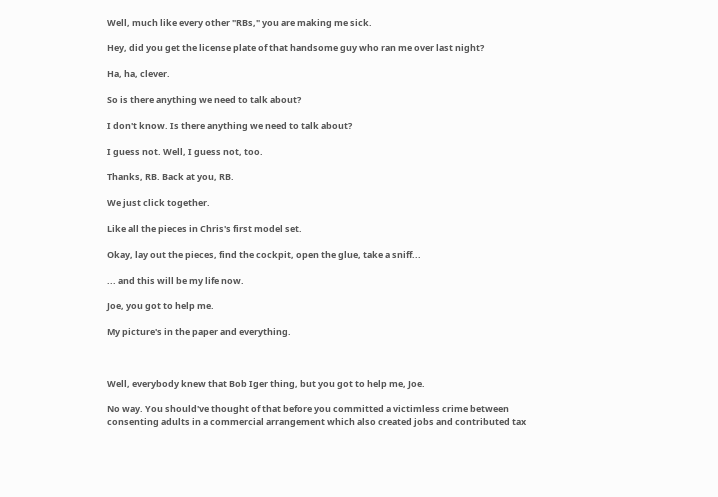Well, much like every other "RBs," you are making me sick.

Hey, did you get the license plate of that handsome guy who ran me over last night?

Ha, ha, clever.

So is there anything we need to talk about?

I don't know. Is there anything we need to talk about?

I guess not. Well, I guess not, too.

Thanks, RB. Back at you, RB.

We just click together.

Like all the pieces in Chris's first model set.

Okay, lay out the pieces, find the cockpit, open the glue, take a sniff...

... and this will be my life now.

Joe, you got to help me.

My picture's in the paper and everything.



Well, everybody knew that Bob Iger thing, but you got to help me, Joe.

No way. You should've thought of that before you committed a victimless crime between consenting adults in a commercial arrangement which also created jobs and contributed tax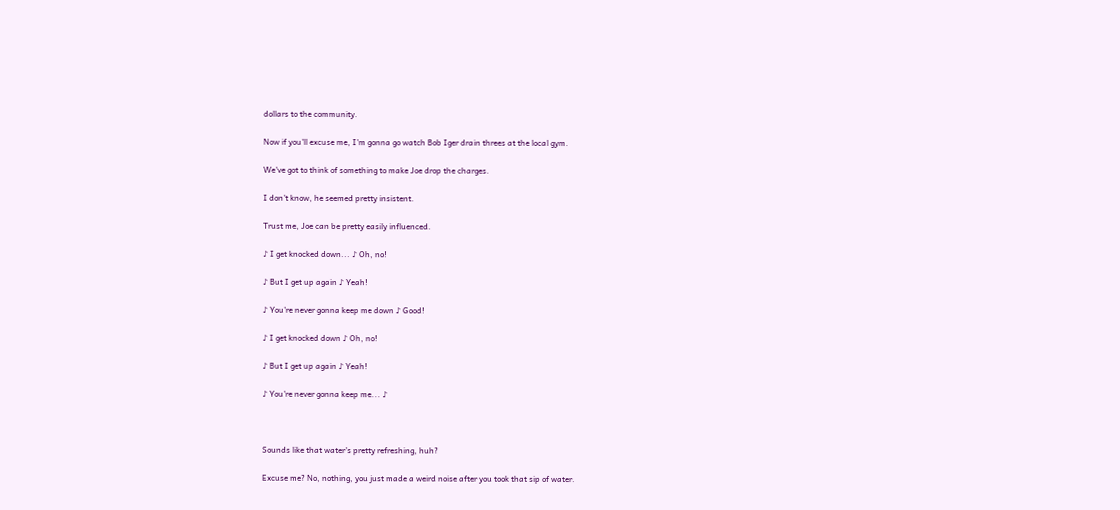dollars to the community.

Now if you'll excuse me, I'm gonna go watch Bob Iger drain threes at the local gym.

We've got to think of something to make Joe drop the charges.

I don't know, he seemed pretty insistent.

Trust me, Joe can be pretty easily influenced.

♪ I get knocked down... ♪ Oh, no!

♪ But I get up again ♪ Yeah!

♪ You're never gonna keep me down ♪ Good!

♪ I get knocked down ♪ Oh, no!

♪ But I get up again ♪ Yeah!

♪ You're never gonna keep me... ♪



Sounds like that water's pretty refreshing, huh?

Excuse me? No, nothing, you just made a weird noise after you took that sip of water.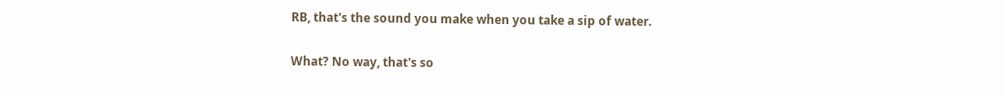RB, that's the sound you make when you take a sip of water.

What? No way, that's so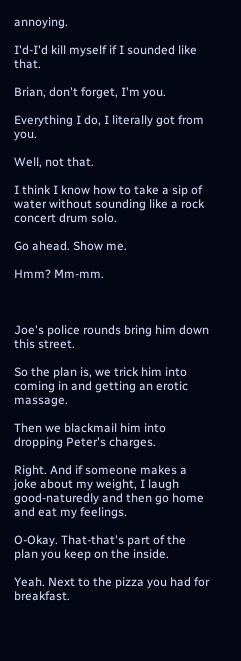annoying.

I'd-I'd kill myself if I sounded like that.

Brian, don't forget, I'm you.

Everything I do, I literally got from you.

Well, not that.

I think I know how to take a sip of water without sounding like a rock concert drum solo.

Go ahead. Show me.

Hmm? Mm-mm.



Joe's police rounds bring him down this street.

So the plan is, we trick him into coming in and getting an erotic massage.

Then we blackmail him into dropping Peter's charges.

Right. And if someone makes a joke about my weight, I laugh good-naturedly and then go home and eat my feelings.

O-Okay. That-that's part of the plan you keep on the inside.

Yeah. Next to the pizza you had for breakfast.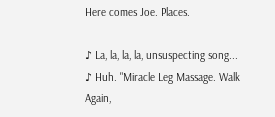Here comes Joe. Places.

♪ La, la, la, la, unsuspecting song... ♪ Huh. "Miracle Leg Massage. Walk Again,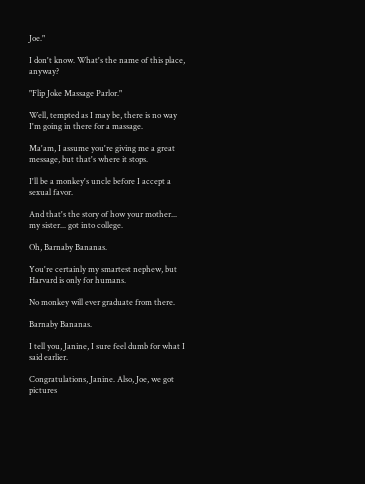Joe."

I don't know. What's the name of this place, anyway?

"Flip Joke Massage Parlor."

Well, tempted as I may be, there is no way I'm going in there for a massage.

Ma'am, I assume you're giving me a great message, but that's where it stops.

I'll be a monkey's uncle before I accept a sexual favor.

And that's the story of how your mother... my sister... got into college.

Oh, Barnaby Bananas.

You're certainly my smartest nephew, but Harvard is only for humans.

No monkey will ever graduate from there.

Barnaby Bananas.

I tell you, Janine, I sure feel dumb for what I said earlier.

Congratulations, Janine. Also, Joe, we got pictures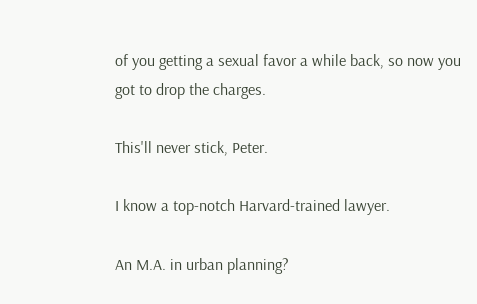of you getting a sexual favor a while back, so now you got to drop the charges.

This'll never stick, Peter.

I know a top-notch Harvard-trained lawyer.

An M.A. in urban planning?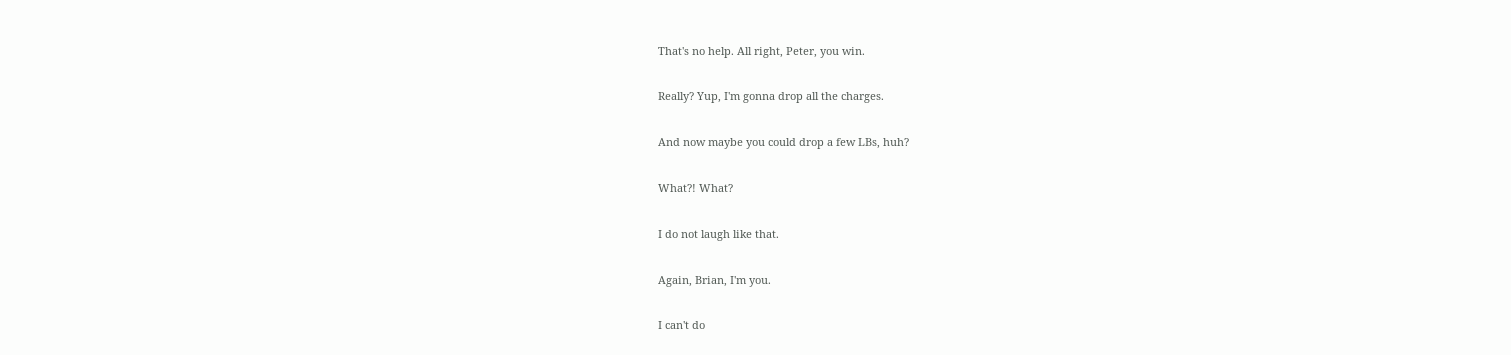That's no help. All right, Peter, you win.

Really? Yup, I'm gonna drop all the charges.

And now maybe you could drop a few LBs, huh?

What?! What?

I do not laugh like that.

Again, Brian, I'm you.

I can't do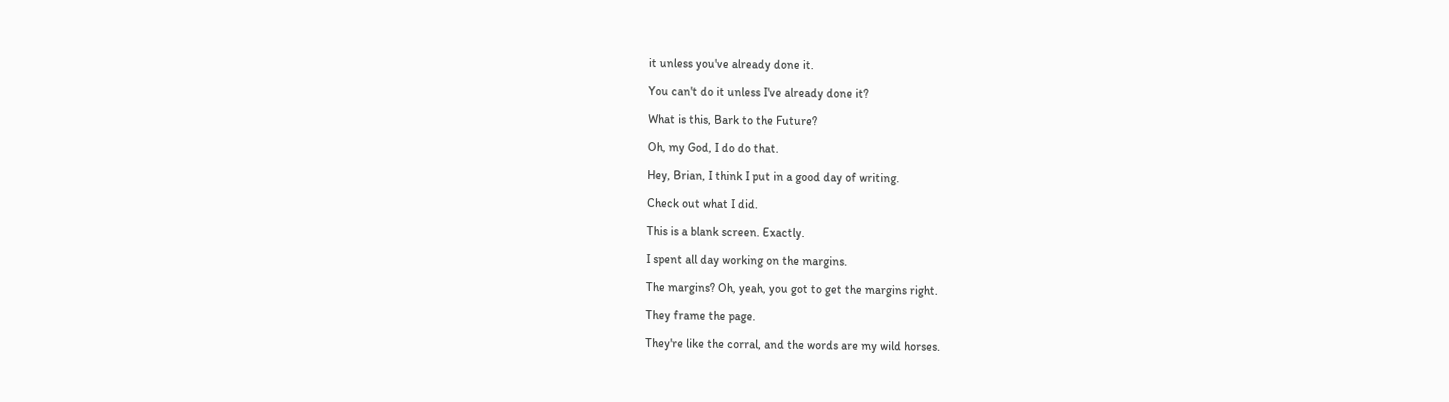it unless you've already done it.

You can't do it unless I've already done it?

What is this, Bark to the Future?

Oh, my God, I do do that.

Hey, Brian, I think I put in a good day of writing.

Check out what I did.

This is a blank screen. Exactly.

I spent all day working on the margins.

The margins? Oh, yeah, you got to get the margins right.

They frame the page.

They're like the corral, and the words are my wild horses.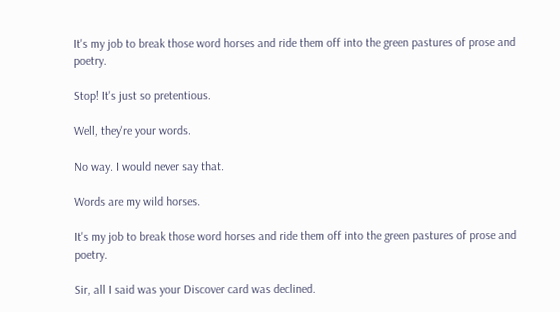It's my job to break those word horses and ride them off into the green pastures of prose and poetry.

Stop! It's just so pretentious.

Well, they're your words.

No way. I would never say that.

Words are my wild horses.

It's my job to break those word horses and ride them off into the green pastures of prose and poetry.

Sir, all I said was your Discover card was declined.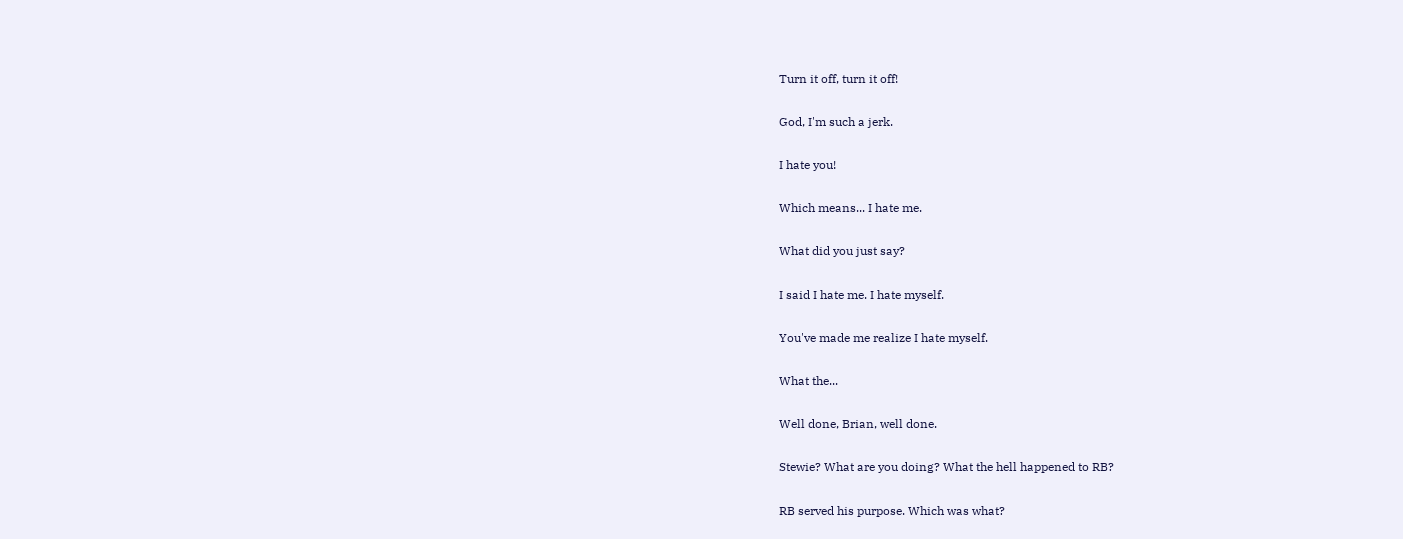Turn it off, turn it off!

God, I'm such a jerk.

I hate you!

Which means... I hate me.

What did you just say?

I said I hate me. I hate myself.

You've made me realize I hate myself.

What the...

Well done, Brian, well done.

Stewie? What are you doing? What the hell happened to RB?

RB served his purpose. Which was what?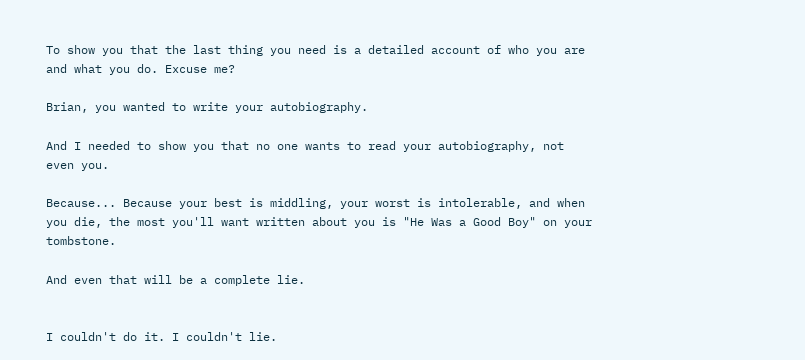To show you that the last thing you need is a detailed account of who you are and what you do. Excuse me?

Brian, you wanted to write your autobiography.

And I needed to show you that no one wants to read your autobiography, not even you.

Because... Because your best is middling, your worst is intolerable, and when you die, the most you'll want written about you is "He Was a Good Boy" on your tombstone.

And even that will be a complete lie.


I couldn't do it. I couldn't lie.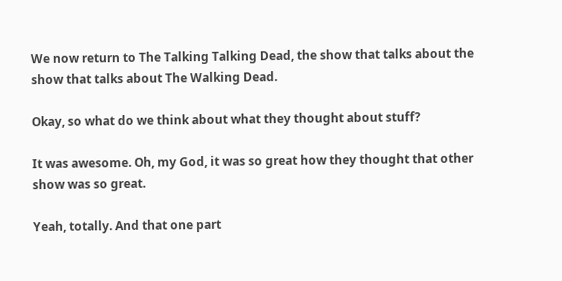We now return to The Talking Talking Dead, the show that talks about the show that talks about The Walking Dead.

Okay, so what do we think about what they thought about stuff?

It was awesome. Oh, my God, it was so great how they thought that other show was so great.

Yeah, totally. And that one part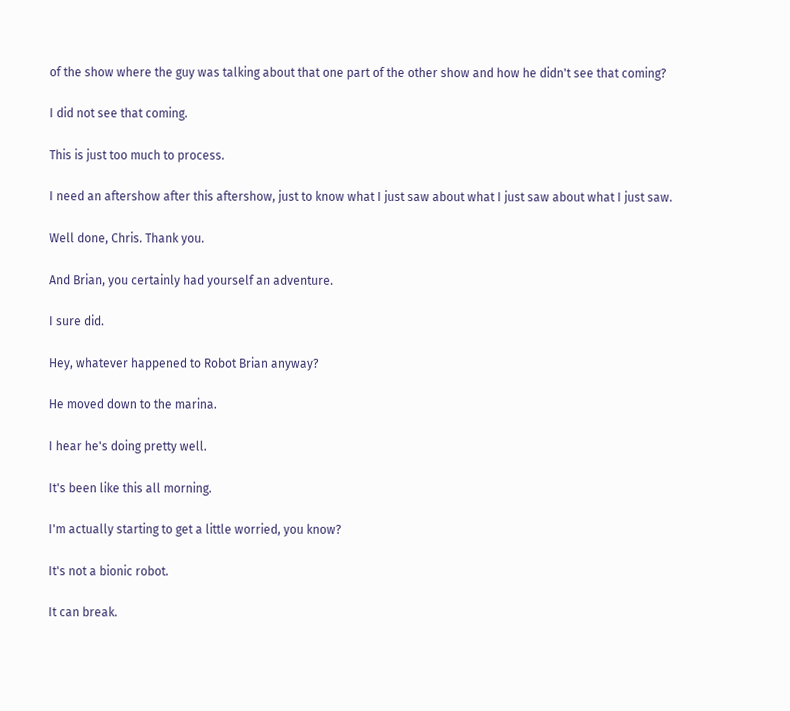of the show where the guy was talking about that one part of the other show and how he didn't see that coming?

I did not see that coming.

This is just too much to process.

I need an aftershow after this aftershow, just to know what I just saw about what I just saw about what I just saw.

Well done, Chris. Thank you.

And Brian, you certainly had yourself an adventure.

I sure did.

Hey, whatever happened to Robot Brian anyway?

He moved down to the marina.

I hear he's doing pretty well.

It's been like this all morning.

I'm actually starting to get a little worried, you know?

It's not a bionic robot.

It can break.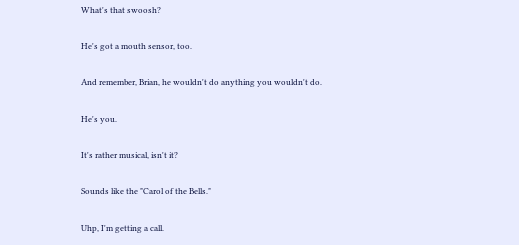What's that swoosh?

He's got a mouth sensor, too.

And remember, Brian, he wouldn't do anything you wouldn't do.

He's you.

It's rather musical, isn't it?

Sounds like the "Carol of the Bells."

Uhp, I'm getting a call.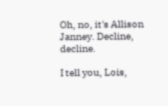Oh, no, it's Allison Janney. Decline, decline.

I tell you, Lois,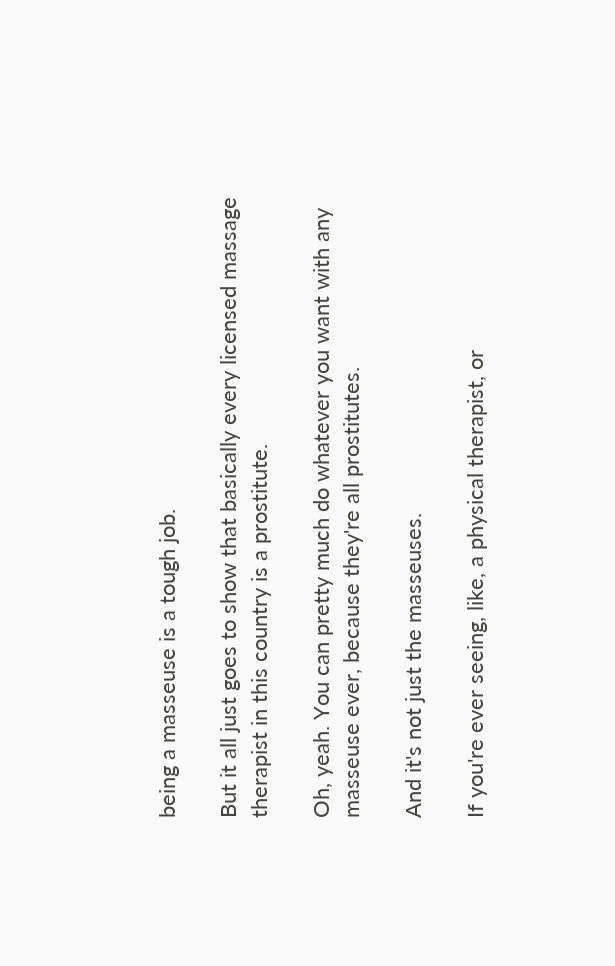being a masseuse is a tough job.

But it all just goes to show that basically every licensed massage therapist in this country is a prostitute.

Oh, yeah. You can pretty much do whatever you want with any masseuse ever, because they're all prostitutes.

And it's not just the masseuses.

If you're ever seeing, like, a physical therapist, or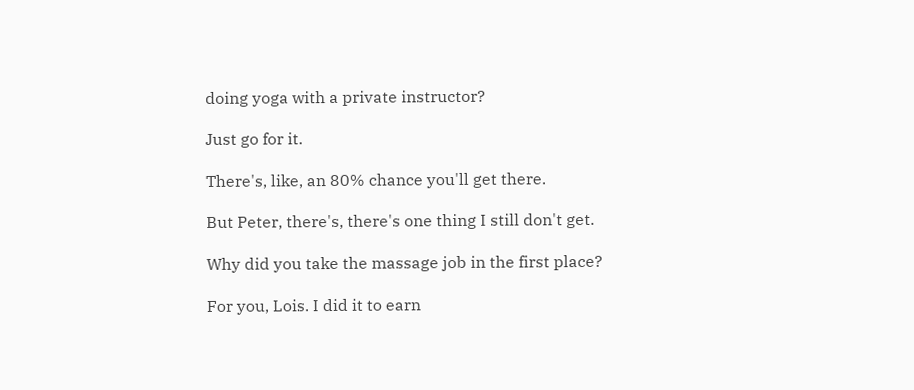doing yoga with a private instructor?

Just go for it.

There's, like, an 80% chance you'll get there.

But Peter, there's, there's one thing I still don't get.

Why did you take the massage job in the first place?

For you, Lois. I did it to earn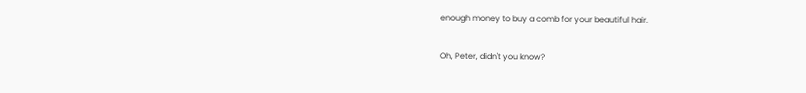enough money to buy a comb for your beautiful hair.

Oh, Peter, didn't you know?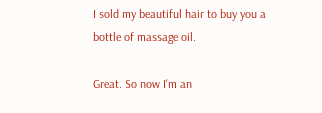I sold my beautiful hair to buy you a bottle of massage oil.

Great. So now I'm an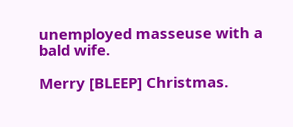unemployed masseuse with a bald wife.

Merry [BLEEP] Christmas.